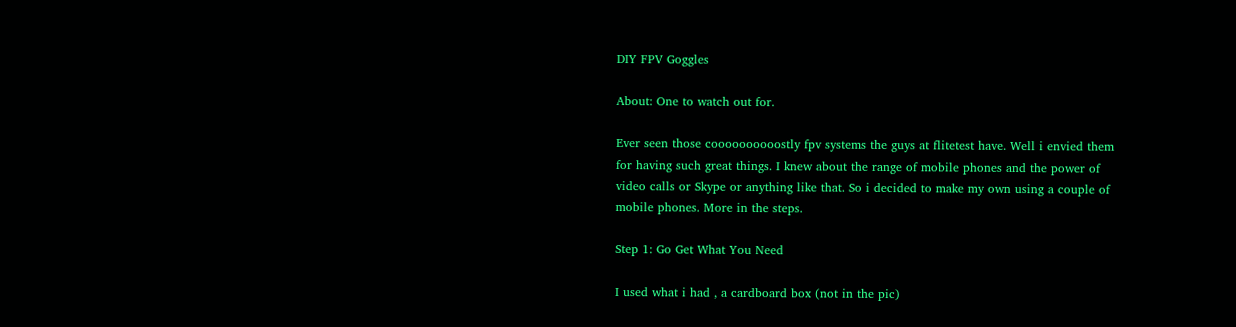DIY FPV Goggles

About: One to watch out for.

Ever seen those coooooooooostly fpv systems the guys at flitetest have. Well i envied them for having such great things. I knew about the range of mobile phones and the power of video calls or Skype or anything like that. So i decided to make my own using a couple of mobile phones. More in the steps.

Step 1: Go Get What You Need

I used what i had , a cardboard box (not in the pic)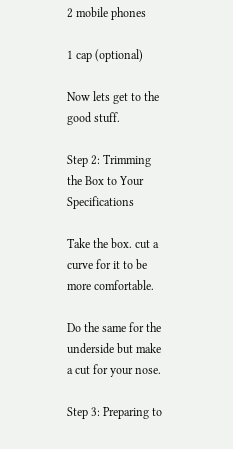2 mobile phones

1 cap (optional)

Now lets get to the good stuff.

Step 2: Trimming the Box to Your Specifications

Take the box. cut a curve for it to be more comfortable.

Do the same for the underside but make a cut for your nose.

Step 3: Preparing to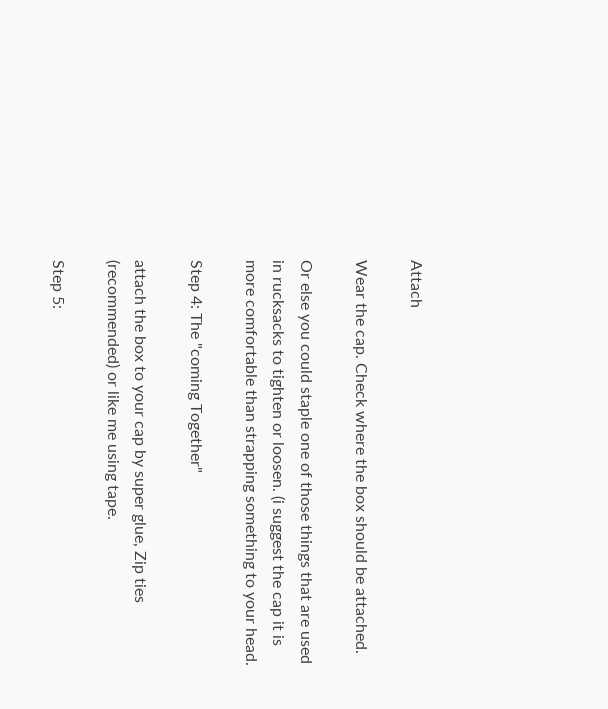Attach

Wear the cap. Check where the box should be attached.

Or else you could staple one of those things that are used in rucksacks to tighten or loosen. (i suggest the cap it is more comfortable than strapping something to your head.

Step 4: The "coming Together"

attach the box to your cap by super glue, Zip ties (recommended) or like me using tape.

Step 5: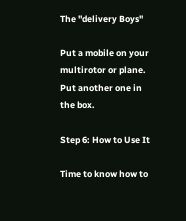The "delivery Boys"

Put a mobile on your multirotor or plane. Put another one in the box.

Step 6: How to Use It

Time to know how to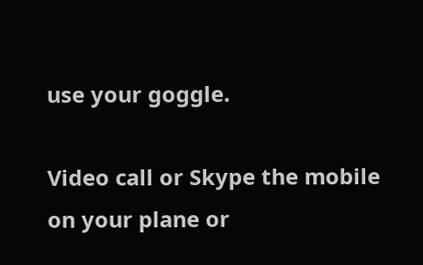use your goggle.

Video call or Skype the mobile on your plane or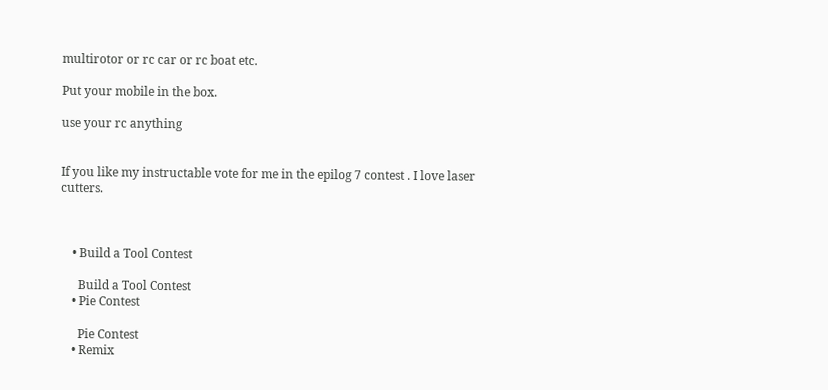multirotor or rc car or rc boat etc.

Put your mobile in the box.

use your rc anything


If you like my instructable vote for me in the epilog 7 contest . I love laser cutters.



    • Build a Tool Contest

      Build a Tool Contest
    • Pie Contest

      Pie Contest
    • Remix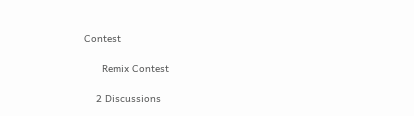Contest

      Remix Contest

    2 Discussions